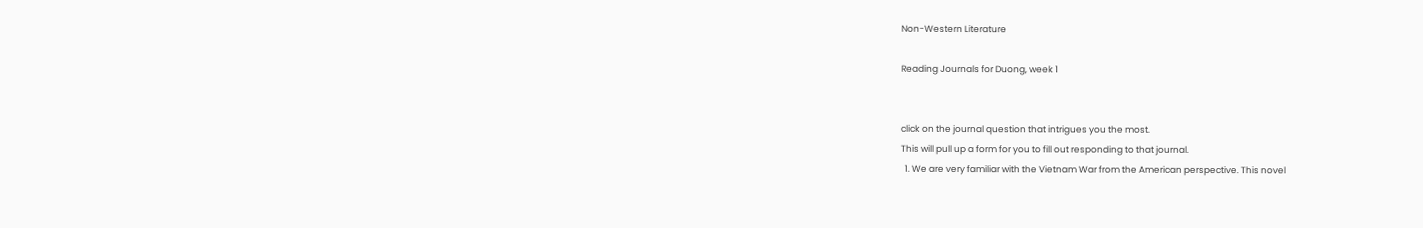Non-Western Literature

Reading Journals for Duong, week 1


click on the journal question that intrigues you the most.
This will pull up a form for you to fill out responding to that journal.
  1. We are very familiar with the Vietnam War from the American perspective. This novel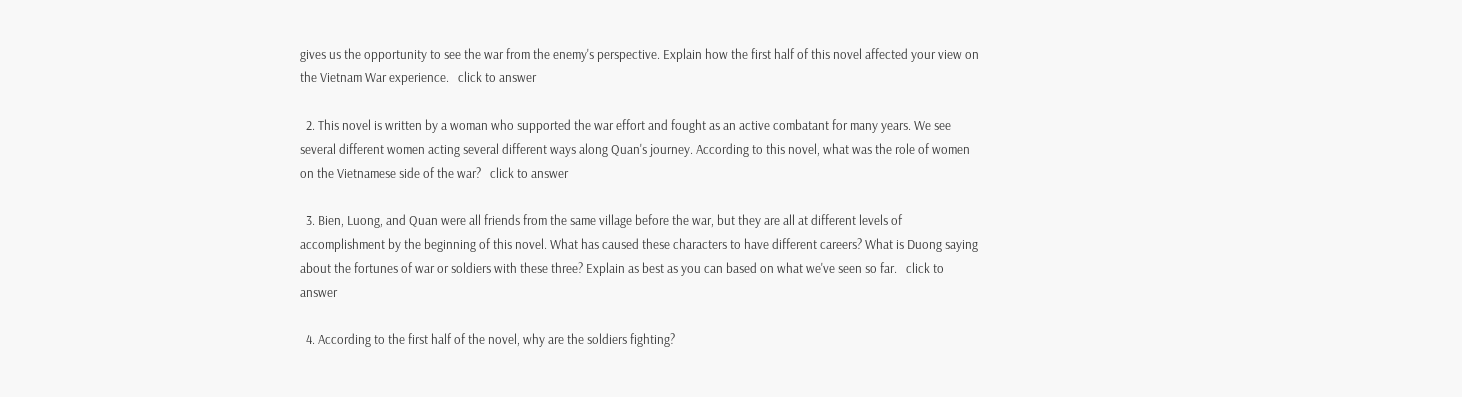gives us the opportunity to see the war from the enemy's perspective. Explain how the first half of this novel affected your view on the Vietnam War experience.   click to answer

  2. This novel is written by a woman who supported the war effort and fought as an active combatant for many years. We see several different women acting several different ways along Quan's journey. According to this novel, what was the role of women on the Vietnamese side of the war?   click to answer

  3. Bien, Luong, and Quan were all friends from the same village before the war, but they are all at different levels of accomplishment by the beginning of this novel. What has caused these characters to have different careers? What is Duong saying about the fortunes of war or soldiers with these three? Explain as best as you can based on what we've seen so far.   click to answer

  4. According to the first half of the novel, why are the soldiers fighting?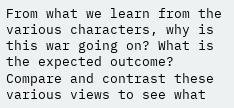From what we learn from the various characters, why is this war going on? What is the expected outcome? Compare and contrast these various views to see what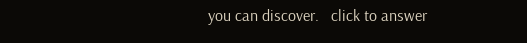you can discover.   click to answer